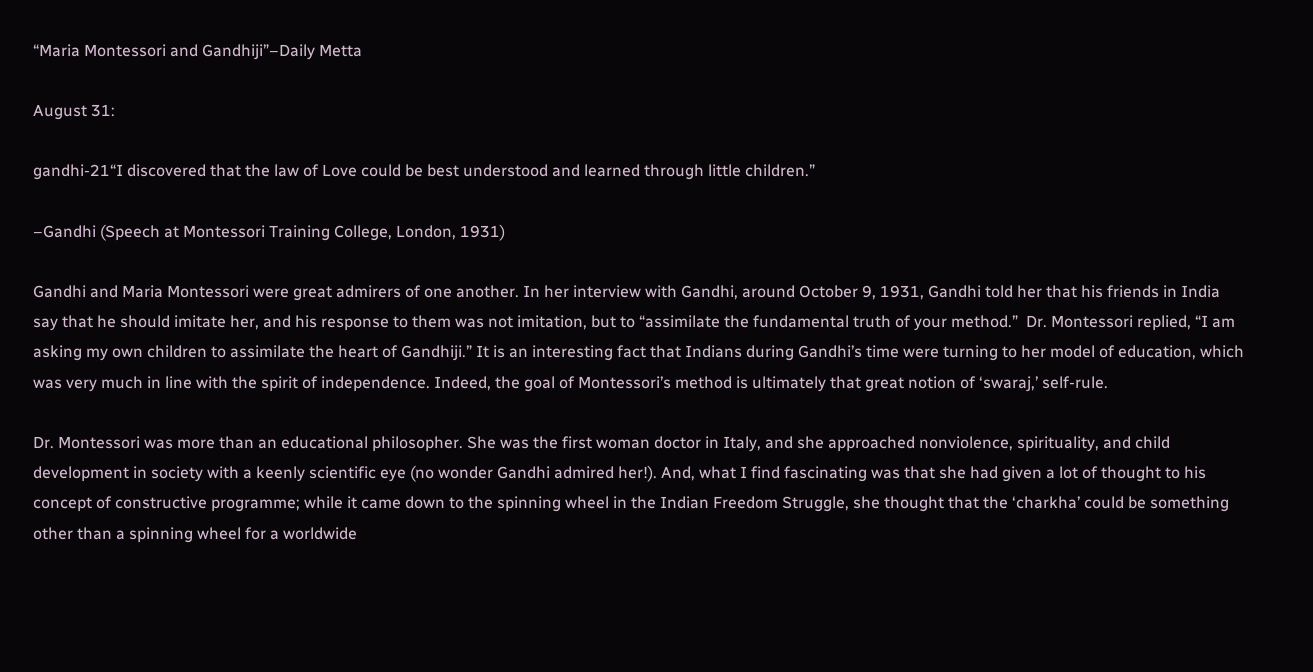“Maria Montessori and Gandhiji”–Daily Metta

August 31:

gandhi-21“I discovered that the law of Love could be best understood and learned through little children.”

–Gandhi (Speech at Montessori Training College, London, 1931)

Gandhi and Maria Montessori were great admirers of one another. In her interview with Gandhi, around October 9, 1931, Gandhi told her that his friends in India say that he should imitate her, and his response to them was not imitation, but to “assimilate the fundamental truth of your method.”  Dr. Montessori replied, “I am asking my own children to assimilate the heart of Gandhiji.” It is an interesting fact that Indians during Gandhi’s time were turning to her model of education, which was very much in line with the spirit of independence. Indeed, the goal of Montessori’s method is ultimately that great notion of ‘swaraj,’ self-rule.

Dr. Montessori was more than an educational philosopher. She was the first woman doctor in Italy, and she approached nonviolence, spirituality, and child development in society with a keenly scientific eye (no wonder Gandhi admired her!). And, what I find fascinating was that she had given a lot of thought to his concept of constructive programme; while it came down to the spinning wheel in the Indian Freedom Struggle, she thought that the ‘charkha’ could be something other than a spinning wheel for a worldwide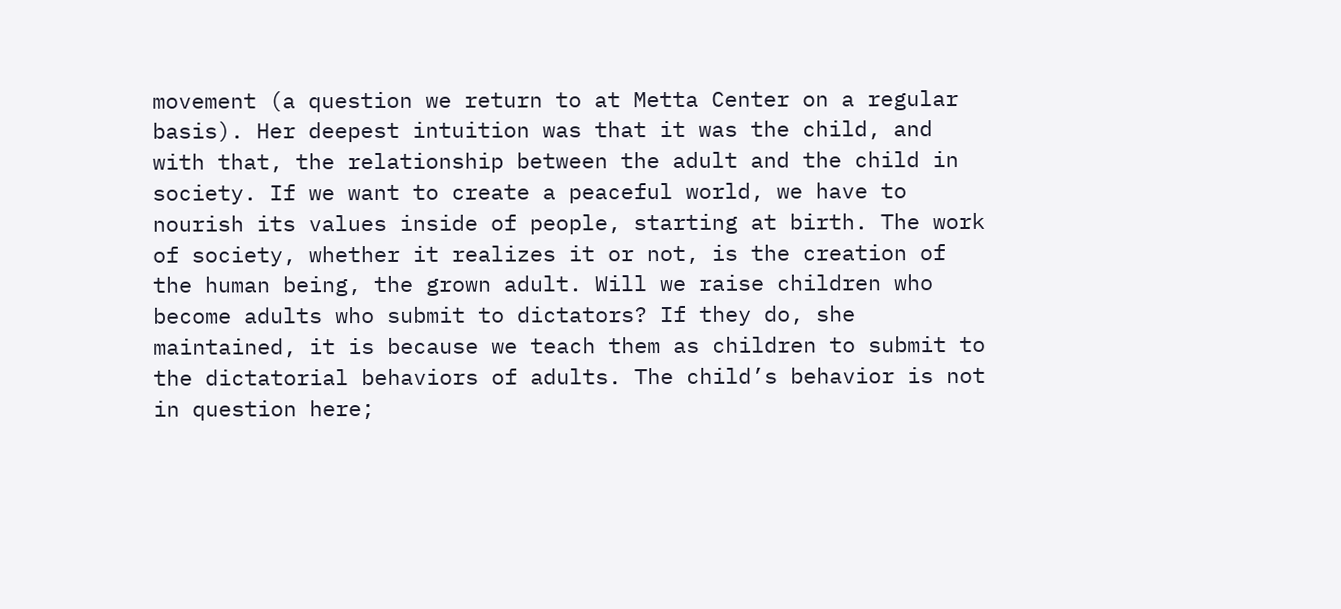movement (a question we return to at Metta Center on a regular basis). Her deepest intuition was that it was the child, and with that, the relationship between the adult and the child in society. If we want to create a peaceful world, we have to nourish its values inside of people, starting at birth. The work of society, whether it realizes it or not, is the creation of the human being, the grown adult. Will we raise children who become adults who submit to dictators? If they do, she maintained, it is because we teach them as children to submit to the dictatorial behaviors of adults. The child’s behavior is not in question here;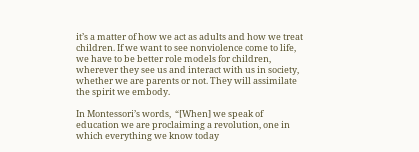it’s a matter of how we act as adults and how we treat children. If we want to see nonviolence come to life, we have to be better role models for children, wherever they see us and interact with us in society, whether we are parents or not. They will assimilate the spirit we embody.

In Montessori’s words,  “[When] we speak of education we are proclaiming a revolution, one in which everything we know today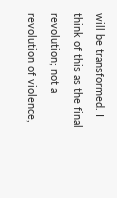will be transformed. I think of this as the final revolution; not a revolution of violence,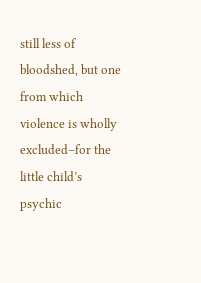still less of bloodshed, but one from which violence is wholly excluded–for the little child’s psychic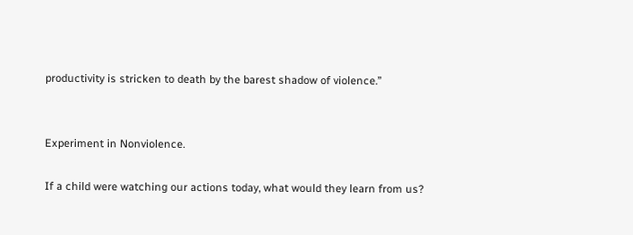productivity is stricken to death by the barest shadow of violence.”


Experiment in Nonviolence.

If a child were watching our actions today, what would they learn from us?